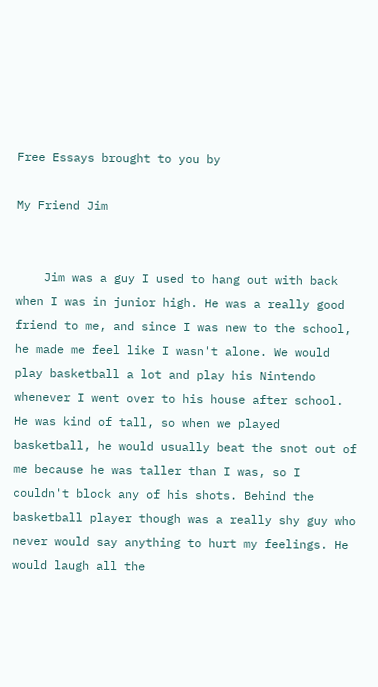Free Essays brought to you by

My Friend Jim


    Jim was a guy I used to hang out with back when I was in junior high. He was a really good friend to me, and since I was new to the school, he made me feel like I wasn't alone. We would play basketball a lot and play his Nintendo whenever I went over to his house after school. He was kind of tall, so when we played basketball, he would usually beat the snot out of me because he was taller than I was, so I couldn't block any of his shots. Behind the basketball player though was a really shy guy who never would say anything to hurt my feelings. He would laugh all the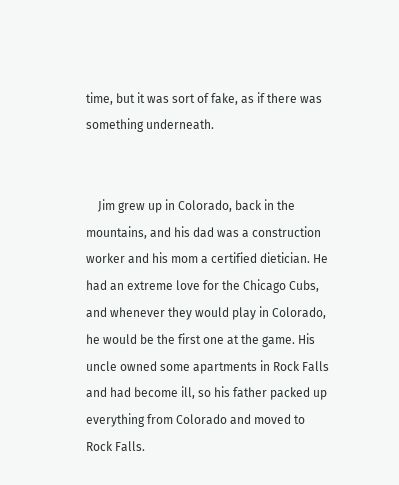time, but it was sort of fake, as if there was something underneath.


    Jim grew up in Colorado, back in the mountains, and his dad was a construction worker and his mom a certified dietician. He had an extreme love for the Chicago Cubs, and whenever they would play in Colorado, he would be the first one at the game. His uncle owned some apartments in Rock Falls and had become ill, so his father packed up everything from Colorado and moved to Rock Falls.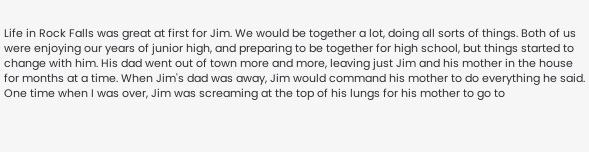Life in Rock Falls was great at first for Jim. We would be together a lot, doing all sorts of things. Both of us were enjoying our years of junior high, and preparing to be together for high school, but things started to change with him. His dad went out of town more and more, leaving just Jim and his mother in the house for months at a time. When Jim's dad was away, Jim would command his mother to do everything he said. One time when I was over, Jim was screaming at the top of his lungs for his mother to go to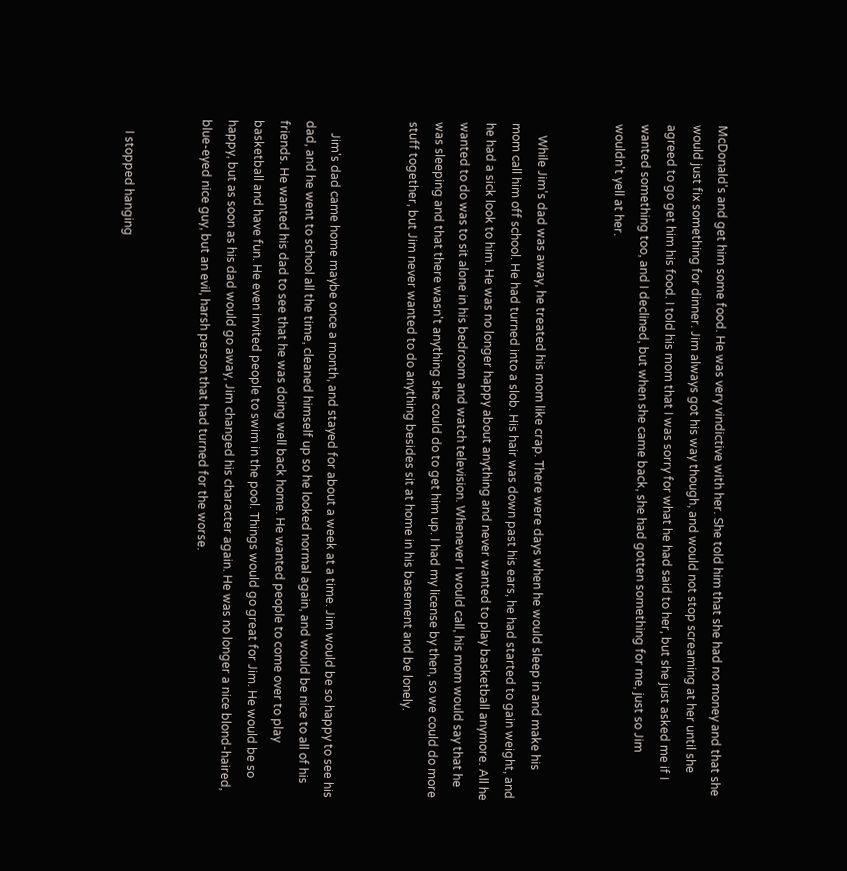McDonald's and get him some food. He was very vindictive with her. She told him that she had no money and that she would just fix something for dinner. Jim always got his way though, and would not stop screaming at her until she agreed to go get him his food. I told his mom that I was sorry for what he had said to her, but she just asked me if I wanted something too, and I declined, but when she came back, she had gotten something for me, just so Jim wouldn't yell at her.


    While Jim's dad was away, he treated his mom like crap. There were days when he would sleep in and make his mom call him off school. He had turned into a slob. His hair was down past his ears, he had started to gain weight, and he had a sick look to him. He was no longer happy about anything and never wanted to play basketball anymore. All he wanted to do was to sit alone in his bedroom and watch television. Whenever I would call, his mom would say that he was sleeping and that there wasn't anything she could do to get him up. I had my license by then, so we could do more stuff together, but Jim never wanted to do anything besides sit at home in his basement and be lonely.


    Jim's dad came home maybe once a month, and stayed for about a week at a time. Jim would be so happy to see his dad, and he went to school all the time, cleaned himself up so he looked normal again, and would be nice to all of his friends. He wanted his dad to see that he was doing well back home. He wanted people to come over to play basketball and have fun. He even invited people to swim in the pool. Things would go great for Jim. He would be so happy, but as soon as his dad would go away, Jim changed his character again. He was no longer a nice blond-haired, blue-eyed nice guy, but an evil, harsh person that had turned for the worse.


    I stopped hanging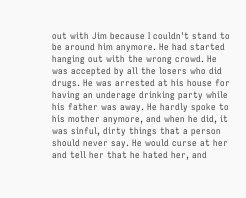out with Jim because I couldn't stand to be around him anymore. He had started hanging out with the wrong crowd. He was accepted by all the losers who did drugs. He was arrested at his house for having an underage drinking party while his father was away. He hardly spoke to his mother anymore, and when he did, it was sinful, dirty things that a person should never say. He would curse at her and tell her that he hated her, and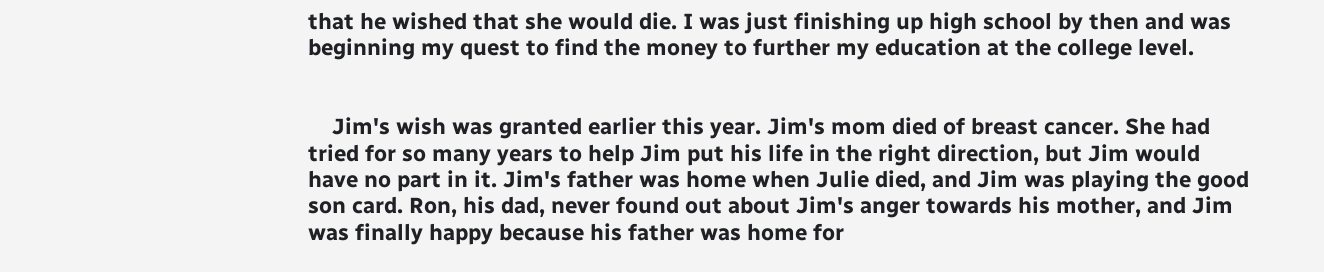that he wished that she would die. I was just finishing up high school by then and was beginning my quest to find the money to further my education at the college level.


    Jim's wish was granted earlier this year. Jim's mom died of breast cancer. She had tried for so many years to help Jim put his life in the right direction, but Jim would have no part in it. Jim's father was home when Julie died, and Jim was playing the good son card. Ron, his dad, never found out about Jim's anger towards his mother, and Jim was finally happy because his father was home for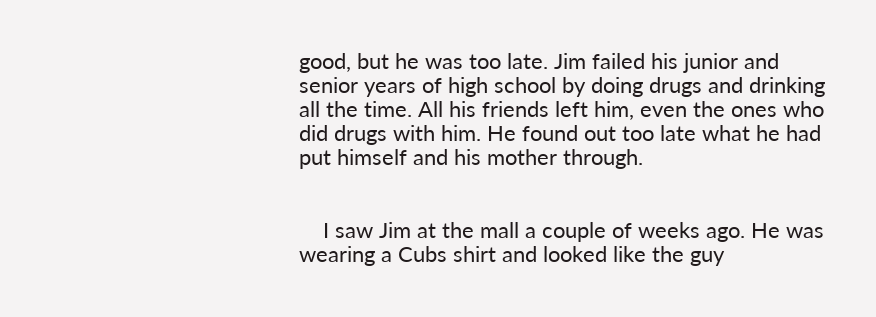good, but he was too late. Jim failed his junior and senior years of high school by doing drugs and drinking all the time. All his friends left him, even the ones who did drugs with him. He found out too late what he had put himself and his mother through.


    I saw Jim at the mall a couple of weeks ago. He was wearing a Cubs shirt and looked like the guy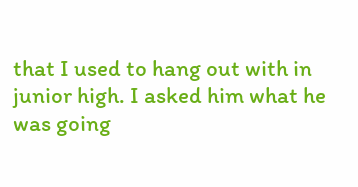that I used to hang out with in junior high. I asked him what he was going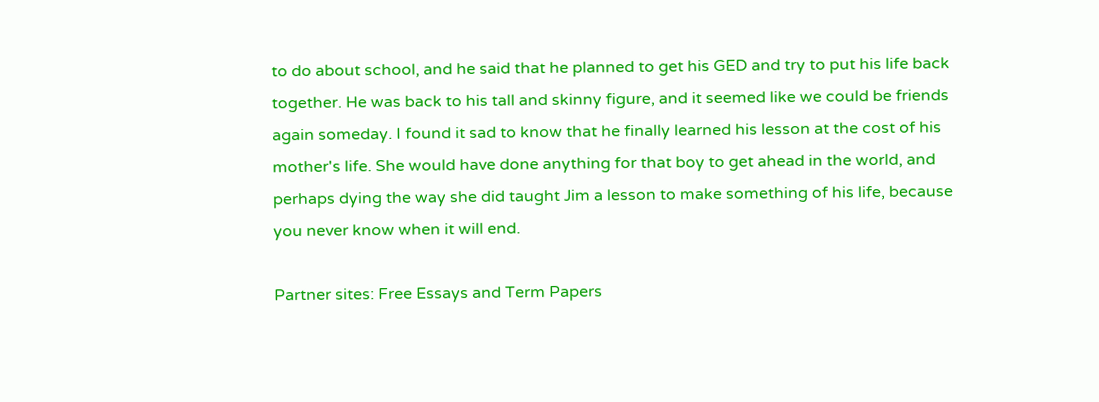to do about school, and he said that he planned to get his GED and try to put his life back together. He was back to his tall and skinny figure, and it seemed like we could be friends again someday. I found it sad to know that he finally learned his lesson at the cost of his mother's life. She would have done anything for that boy to get ahead in the world, and perhaps dying the way she did taught Jim a lesson to make something of his life, because you never know when it will end.

Partner sites: Free Essays and Term Papers